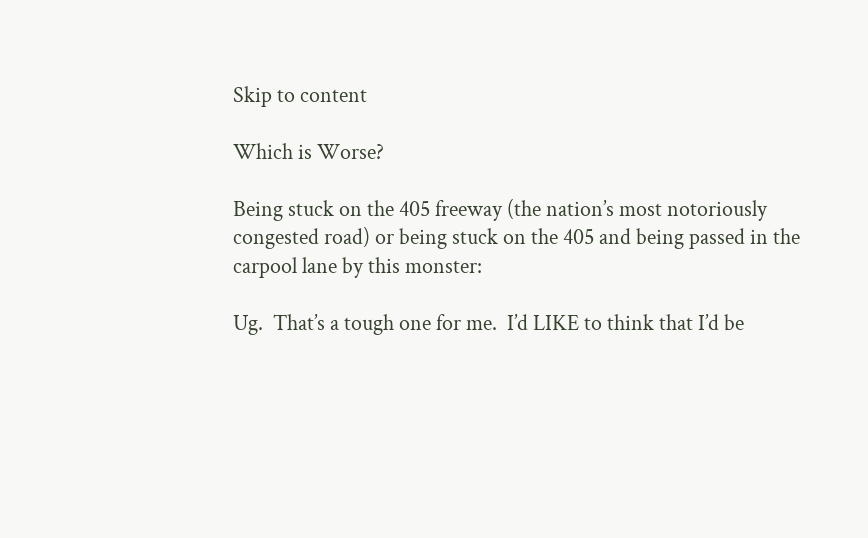Skip to content

Which is Worse?

Being stuck on the 405 freeway (the nation’s most notoriously congested road) or being stuck on the 405 and being passed in the carpool lane by this monster:

Ug.  That’s a tough one for me.  I’d LIKE to think that I’d be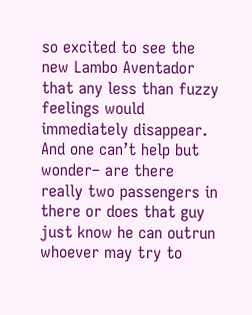so excited to see the new Lambo Aventador that any less than fuzzy feelings would immediately disappear.  And one can’t help but wonder– are there really two passengers in there or does that guy just know he can outrun whoever may try to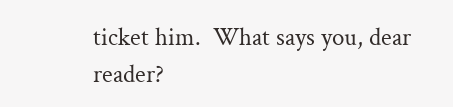ticket him.  What says you, dear reader?